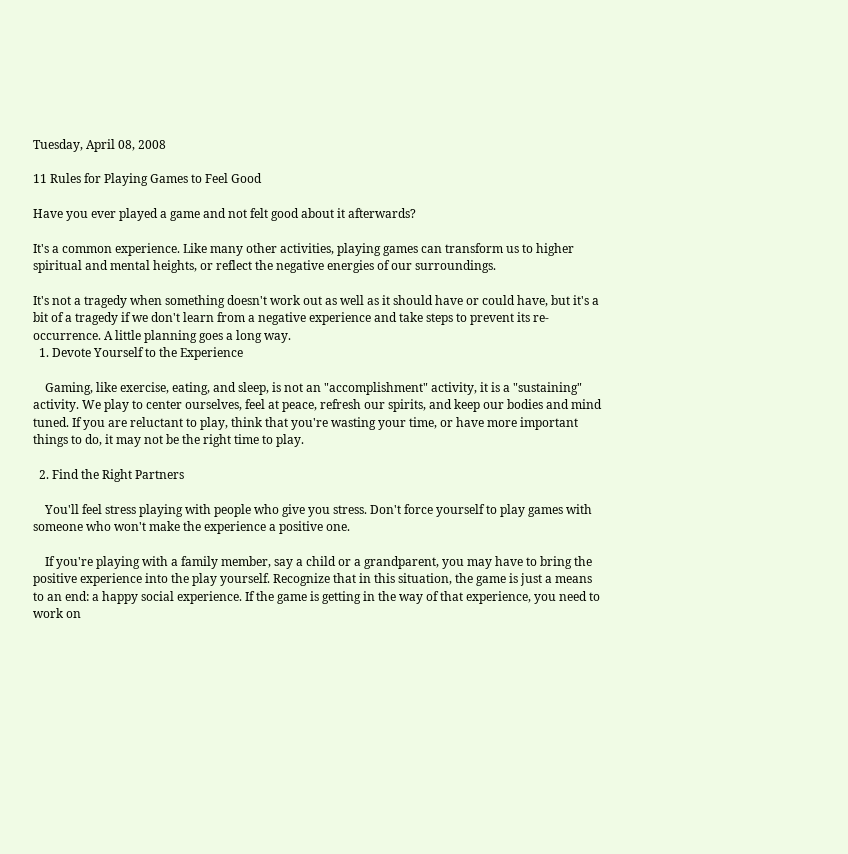Tuesday, April 08, 2008

11 Rules for Playing Games to Feel Good

Have you ever played a game and not felt good about it afterwards?

It's a common experience. Like many other activities, playing games can transform us to higher spiritual and mental heights, or reflect the negative energies of our surroundings.

It's not a tragedy when something doesn't work out as well as it should have or could have, but it's a bit of a tragedy if we don't learn from a negative experience and take steps to prevent its re-occurrence. A little planning goes a long way.
  1. Devote Yourself to the Experience

    Gaming, like exercise, eating, and sleep, is not an "accomplishment" activity, it is a "sustaining" activity. We play to center ourselves, feel at peace, refresh our spirits, and keep our bodies and mind tuned. If you are reluctant to play, think that you're wasting your time, or have more important things to do, it may not be the right time to play.

  2. Find the Right Partners

    You'll feel stress playing with people who give you stress. Don't force yourself to play games with someone who won't make the experience a positive one.

    If you're playing with a family member, say a child or a grandparent, you may have to bring the positive experience into the play yourself. Recognize that in this situation, the game is just a means to an end: a happy social experience. If the game is getting in the way of that experience, you need to work on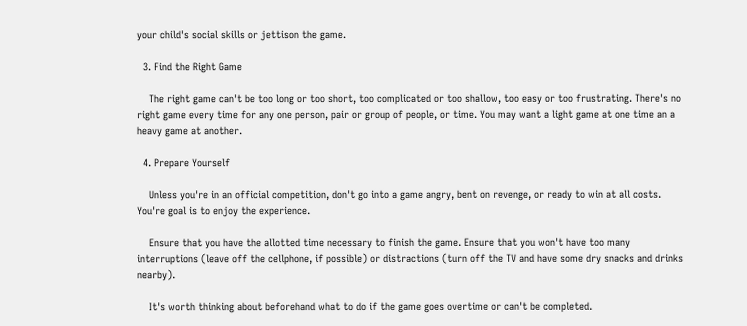your child's social skills or jettison the game.

  3. Find the Right Game

    The right game can't be too long or too short, too complicated or too shallow, too easy or too frustrating. There's no right game every time for any one person, pair or group of people, or time. You may want a light game at one time an a heavy game at another.

  4. Prepare Yourself

    Unless you're in an official competition, don't go into a game angry, bent on revenge, or ready to win at all costs. You're goal is to enjoy the experience.

    Ensure that you have the allotted time necessary to finish the game. Ensure that you won't have too many interruptions (leave off the cellphone, if possible) or distractions (turn off the TV and have some dry snacks and drinks nearby).

    It's worth thinking about beforehand what to do if the game goes overtime or can't be completed.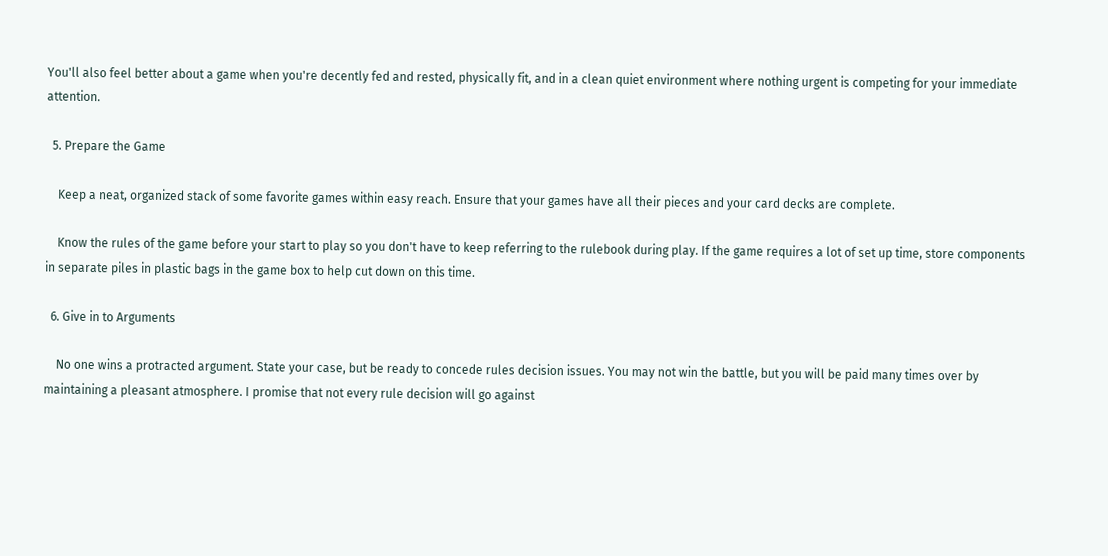You'll also feel better about a game when you're decently fed and rested, physically fit, and in a clean quiet environment where nothing urgent is competing for your immediate attention.

  5. Prepare the Game

    Keep a neat, organized stack of some favorite games within easy reach. Ensure that your games have all their pieces and your card decks are complete.

    Know the rules of the game before your start to play so you don't have to keep referring to the rulebook during play. If the game requires a lot of set up time, store components in separate piles in plastic bags in the game box to help cut down on this time.

  6. Give in to Arguments

    No one wins a protracted argument. State your case, but be ready to concede rules decision issues. You may not win the battle, but you will be paid many times over by maintaining a pleasant atmosphere. I promise that not every rule decision will go against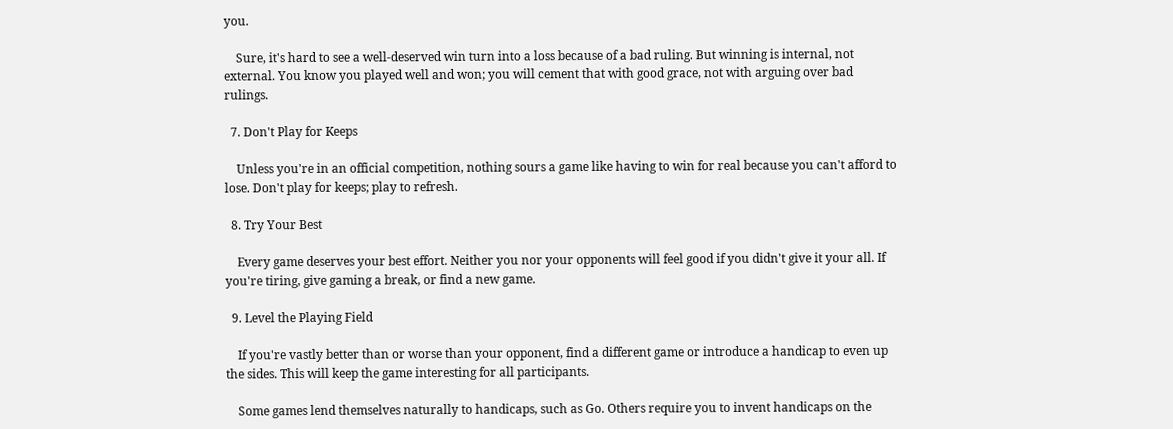you.

    Sure, it's hard to see a well-deserved win turn into a loss because of a bad ruling. But winning is internal, not external. You know you played well and won; you will cement that with good grace, not with arguing over bad rulings.

  7. Don't Play for Keeps

    Unless you're in an official competition, nothing sours a game like having to win for real because you can't afford to lose. Don't play for keeps; play to refresh.

  8. Try Your Best

    Every game deserves your best effort. Neither you nor your opponents will feel good if you didn't give it your all. If you're tiring, give gaming a break, or find a new game.

  9. Level the Playing Field

    If you're vastly better than or worse than your opponent, find a different game or introduce a handicap to even up the sides. This will keep the game interesting for all participants.

    Some games lend themselves naturally to handicaps, such as Go. Others require you to invent handicaps on the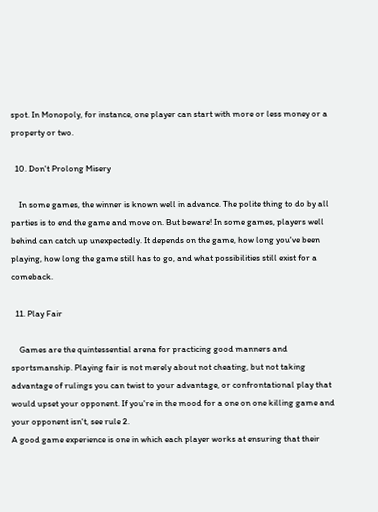spot. In Monopoly, for instance, one player can start with more or less money or a property or two.

  10. Don't Prolong Misery

    In some games, the winner is known well in advance. The polite thing to do by all parties is to end the game and move on. But beware! In some games, players well behind can catch up unexpectedly. It depends on the game, how long you've been playing, how long the game still has to go, and what possibilities still exist for a comeback.

  11. Play Fair

    Games are the quintessential arena for practicing good manners and sportsmanship. Playing fair is not merely about not cheating, but not taking advantage of rulings you can twist to your advantage, or confrontational play that would upset your opponent. If you're in the mood for a one on one killing game and your opponent isn't, see rule 2.
A good game experience is one in which each player works at ensuring that their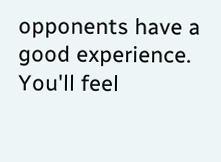opponents have a good experience. You'll feel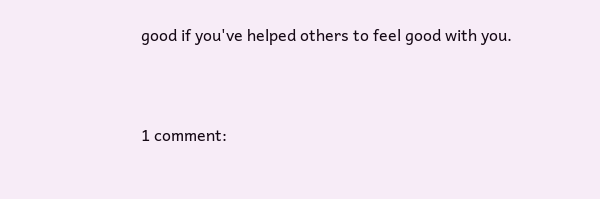good if you've helped others to feel good with you.


1 comment: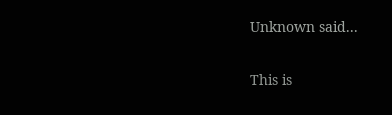Unknown said...

This is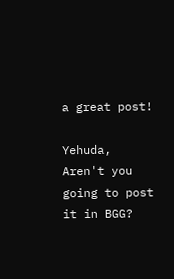a great post!

Yehuda, Aren't you going to post it in BGG?